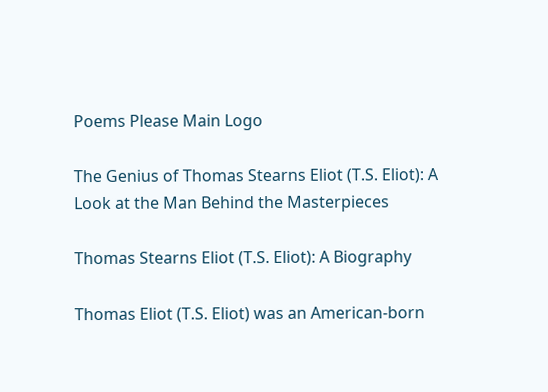Poems Please Main Logo

The Genius of Thomas Stearns Eliot (T.S. Eliot): A Look at the Man Behind the Masterpieces

Thomas Stearns Eliot (T.S. Eliot): A Biography

Thomas Eliot (T.S. Eliot) was an American-born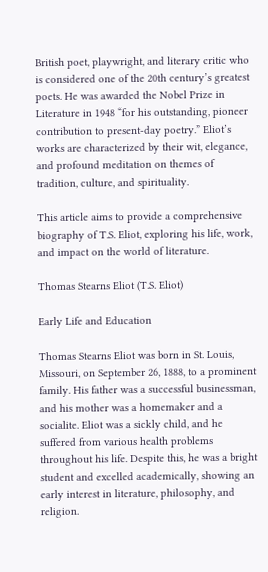British poet, playwright, and literary critic who is considered one of the 20th century’s greatest poets. He was awarded the Nobel Prize in Literature in 1948 “for his outstanding, pioneer contribution to present-day poetry.” Eliot’s works are characterized by their wit, elegance, and profound meditation on themes of tradition, culture, and spirituality.

This article aims to provide a comprehensive biography of T.S. Eliot, exploring his life, work, and impact on the world of literature.

Thomas Stearns Eliot (T.S. Eliot)

Early Life and Education

Thomas Stearns Eliot was born in St. Louis, Missouri, on September 26, 1888, to a prominent family. His father was a successful businessman, and his mother was a homemaker and a socialite. Eliot was a sickly child, and he suffered from various health problems throughout his life. Despite this, he was a bright student and excelled academically, showing an early interest in literature, philosophy, and religion.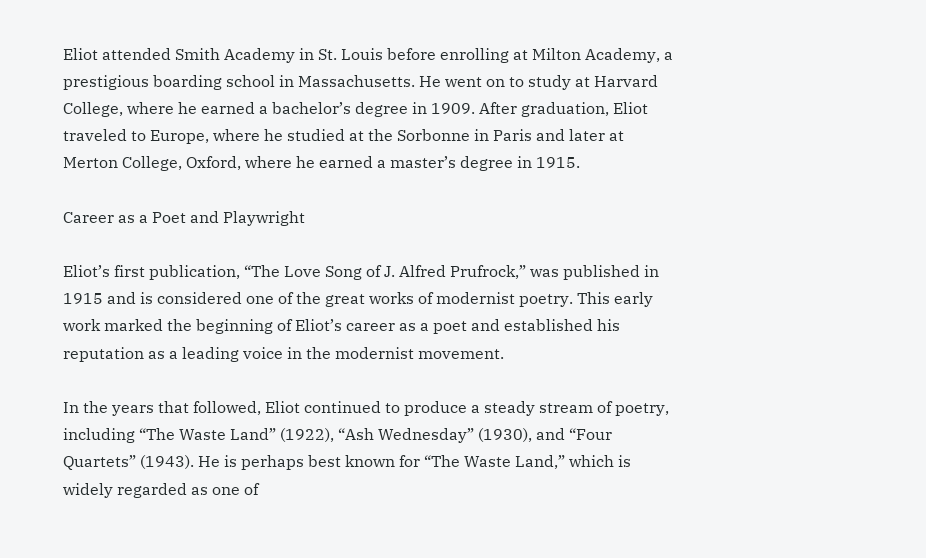Eliot attended Smith Academy in St. Louis before enrolling at Milton Academy, a prestigious boarding school in Massachusetts. He went on to study at Harvard College, where he earned a bachelor’s degree in 1909. After graduation, Eliot traveled to Europe, where he studied at the Sorbonne in Paris and later at Merton College, Oxford, where he earned a master’s degree in 1915.

Career as a Poet and Playwright

Eliot’s first publication, “The Love Song of J. Alfred Prufrock,” was published in 1915 and is considered one of the great works of modernist poetry. This early work marked the beginning of Eliot’s career as a poet and established his reputation as a leading voice in the modernist movement.

In the years that followed, Eliot continued to produce a steady stream of poetry, including “The Waste Land” (1922), “Ash Wednesday” (1930), and “Four Quartets” (1943). He is perhaps best known for “The Waste Land,” which is widely regarded as one of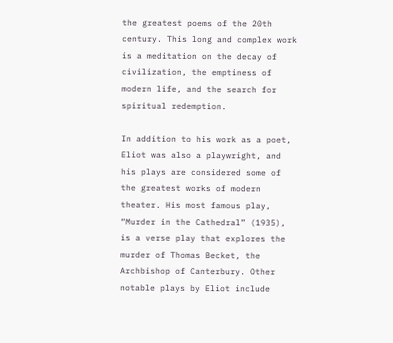the greatest poems of the 20th century. This long and complex work is a meditation on the decay of civilization, the emptiness of modern life, and the search for spiritual redemption.

In addition to his work as a poet, Eliot was also a playwright, and his plays are considered some of the greatest works of modern theater. His most famous play, “Murder in the Cathedral” (1935), is a verse play that explores the murder of Thomas Becket, the Archbishop of Canterbury. Other notable plays by Eliot include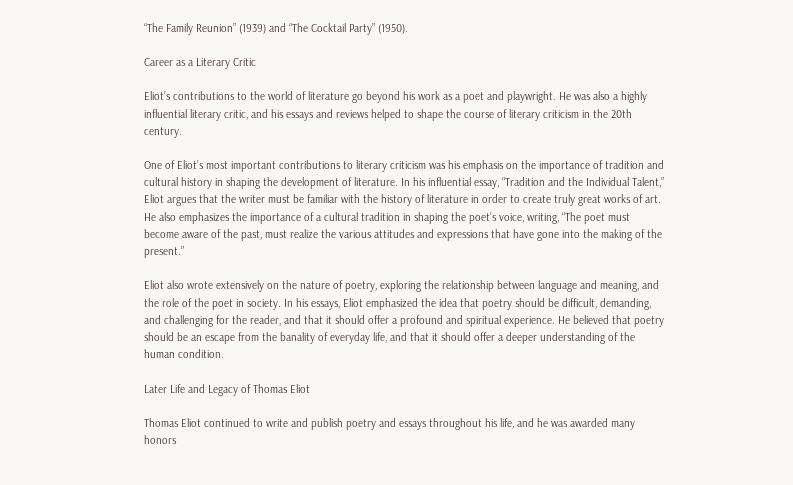“The Family Reunion” (1939) and “The Cocktail Party” (1950).

Career as a Literary Critic

Eliot’s contributions to the world of literature go beyond his work as a poet and playwright. He was also a highly influential literary critic, and his essays and reviews helped to shape the course of literary criticism in the 20th century.

One of Eliot’s most important contributions to literary criticism was his emphasis on the importance of tradition and cultural history in shaping the development of literature. In his influential essay, “Tradition and the Individual Talent,” Eliot argues that the writer must be familiar with the history of literature in order to create truly great works of art. He also emphasizes the importance of a cultural tradition in shaping the poet’s voice, writing, “The poet must become aware of the past, must realize the various attitudes and expressions that have gone into the making of the present.”

Eliot also wrote extensively on the nature of poetry, exploring the relationship between language and meaning, and the role of the poet in society. In his essays, Eliot emphasized the idea that poetry should be difficult, demanding, and challenging for the reader, and that it should offer a profound and spiritual experience. He believed that poetry should be an escape from the banality of everyday life, and that it should offer a deeper understanding of the human condition.

Later Life and Legacy of Thomas Eliot

Thomas Eliot continued to write and publish poetry and essays throughout his life, and he was awarded many honors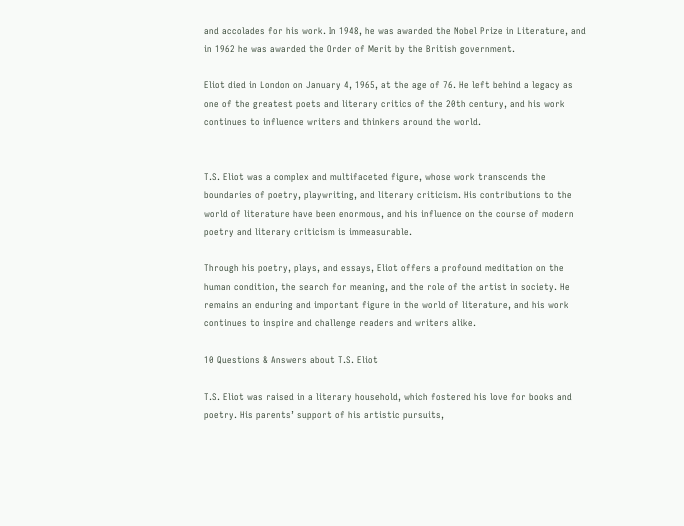and accolades for his work. In 1948, he was awarded the Nobel Prize in Literature, and in 1962 he was awarded the Order of Merit by the British government.

Eliot died in London on January 4, 1965, at the age of 76. He left behind a legacy as one of the greatest poets and literary critics of the 20th century, and his work continues to influence writers and thinkers around the world.


T.S. Eliot was a complex and multifaceted figure, whose work transcends the boundaries of poetry, playwriting, and literary criticism. His contributions to the world of literature have been enormous, and his influence on the course of modern poetry and literary criticism is immeasurable.

Through his poetry, plays, and essays, Eliot offers a profound meditation on the human condition, the search for meaning, and the role of the artist in society. He remains an enduring and important figure in the world of literature, and his work continues to inspire and challenge readers and writers alike.

10 Questions & Answers about T.S. Eliot

T.S. Eliot was raised in a literary household, which fostered his love for books and poetry. His parents’ support of his artistic pursuits,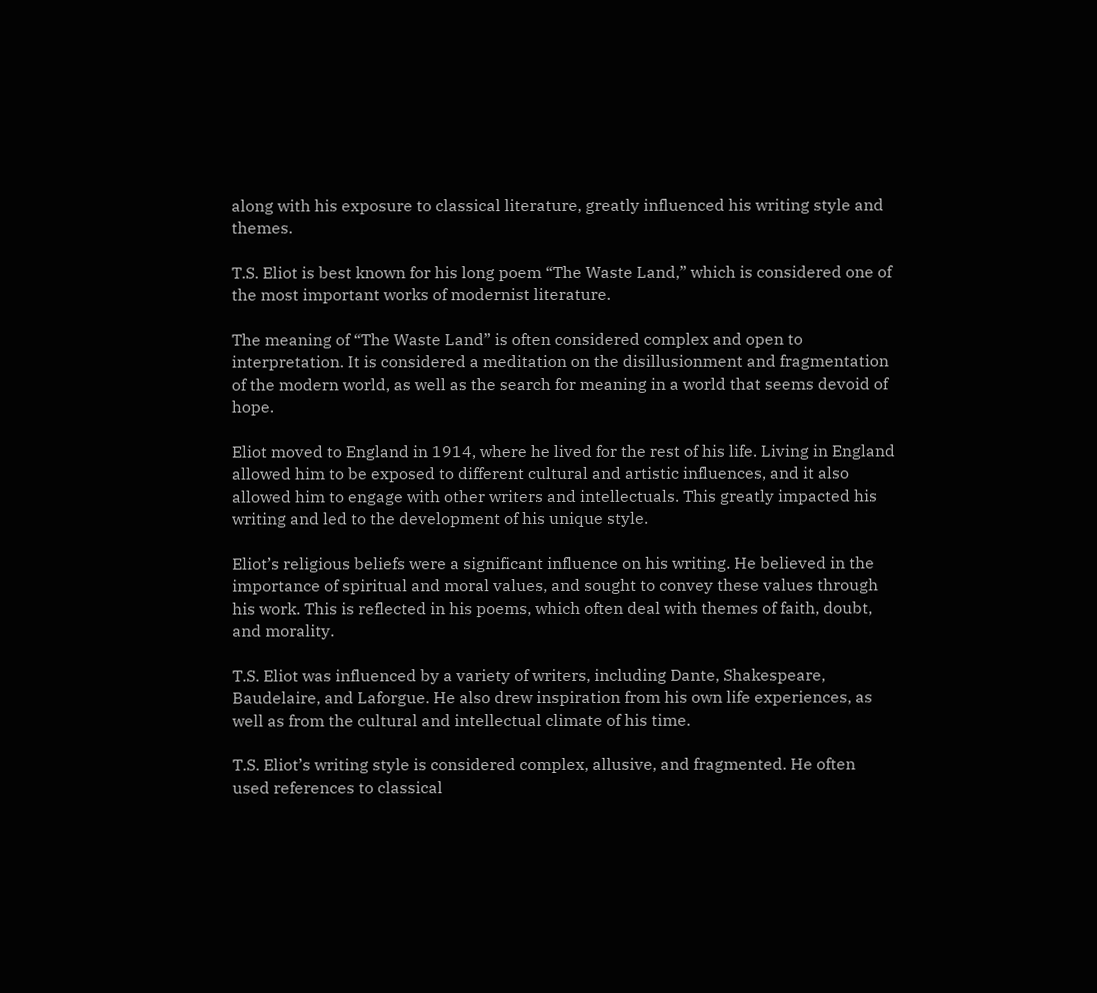along with his exposure to classical literature, greatly influenced his writing style and themes.

T.S. Eliot is best known for his long poem “The Waste Land,” which is considered one of the most important works of modernist literature.

The meaning of “The Waste Land” is often considered complex and open to interpretation. It is considered a meditation on the disillusionment and fragmentation of the modern world, as well as the search for meaning in a world that seems devoid of hope.

Eliot moved to England in 1914, where he lived for the rest of his life. Living in England allowed him to be exposed to different cultural and artistic influences, and it also allowed him to engage with other writers and intellectuals. This greatly impacted his writing and led to the development of his unique style.

Eliot’s religious beliefs were a significant influence on his writing. He believed in the importance of spiritual and moral values, and sought to convey these values through his work. This is reflected in his poems, which often deal with themes of faith, doubt, and morality.

T.S. Eliot was influenced by a variety of writers, including Dante, Shakespeare, Baudelaire, and Laforgue. He also drew inspiration from his own life experiences, as well as from the cultural and intellectual climate of his time.

T.S. Eliot’s writing style is considered complex, allusive, and fragmented. He often used references to classical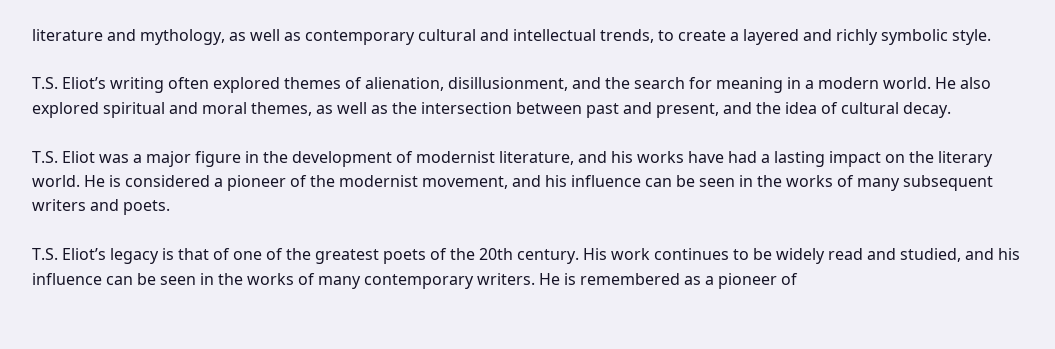literature and mythology, as well as contemporary cultural and intellectual trends, to create a layered and richly symbolic style.

T.S. Eliot’s writing often explored themes of alienation, disillusionment, and the search for meaning in a modern world. He also explored spiritual and moral themes, as well as the intersection between past and present, and the idea of cultural decay.

T.S. Eliot was a major figure in the development of modernist literature, and his works have had a lasting impact on the literary world. He is considered a pioneer of the modernist movement, and his influence can be seen in the works of many subsequent writers and poets.

T.S. Eliot’s legacy is that of one of the greatest poets of the 20th century. His work continues to be widely read and studied, and his influence can be seen in the works of many contemporary writers. He is remembered as a pioneer of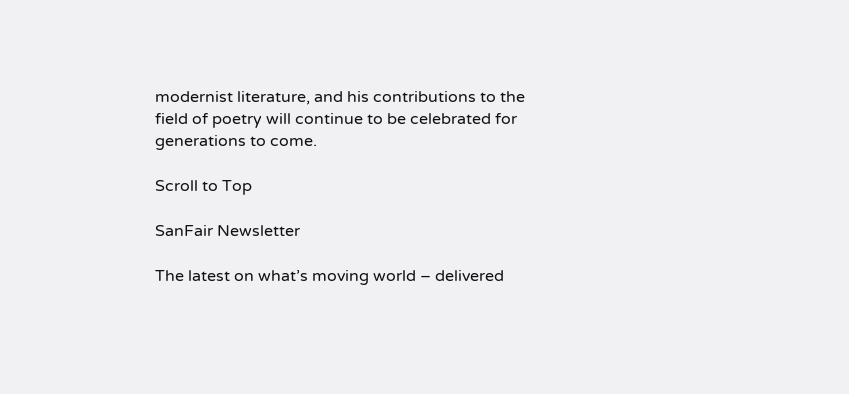modernist literature, and his contributions to the field of poetry will continue to be celebrated for generations to come.

Scroll to Top

SanFair Newsletter

The latest on what’s moving world – delivered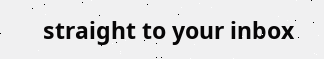straight to your inbox